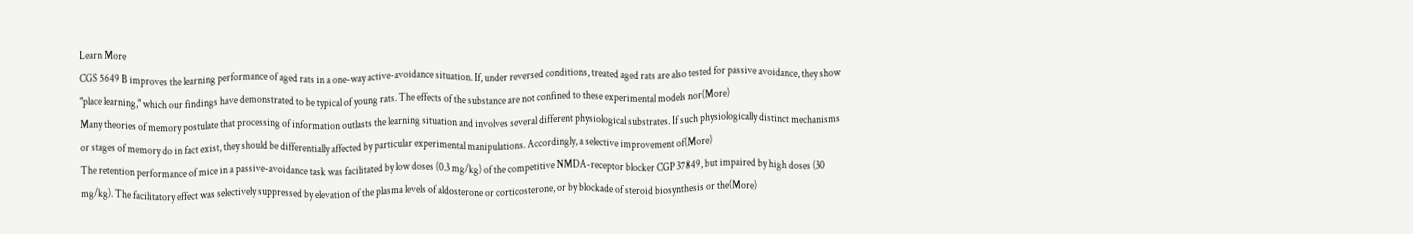Learn More
CGS 5649 B improves the learning performance of aged rats in a one-way active-avoidance situation. If, under reversed conditions, treated aged rats are also tested for passive avoidance, they show "place learning," which our findings have demonstrated to be typical of young rats. The effects of the substance are not confined to these experimental models nor(More)
Many theories of memory postulate that processing of information outlasts the learning situation and involves several different physiological substrates. If such physiologically distinct mechanisms or stages of memory do in fact exist, they should be differentially affected by particular experimental manipulations. Accordingly, a selective improvement of(More)
The retention performance of mice in a passive-avoidance task was facilitated by low doses (0.3 mg/kg) of the competitive NMDA-receptor blocker CGP 37849, but impaired by high doses (30 mg/kg). The facilitatory effect was selectively suppressed by elevation of the plasma levels of aldosterone or corticosterone, or by blockade of steroid biosynthesis or the(More)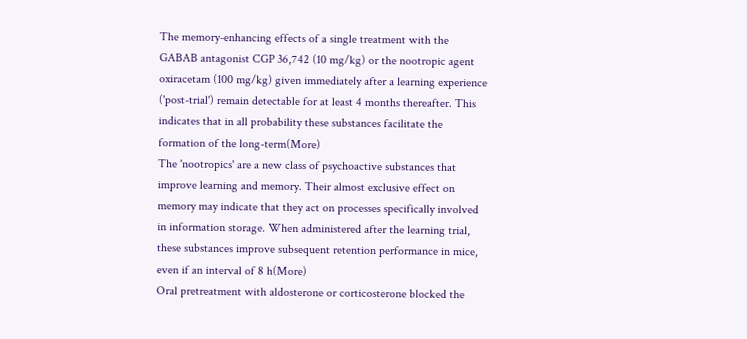The memory-enhancing effects of a single treatment with the GABAB antagonist CGP 36,742 (10 mg/kg) or the nootropic agent oxiracetam (100 mg/kg) given immediately after a learning experience ('post-trial') remain detectable for at least 4 months thereafter. This indicates that in all probability these substances facilitate the formation of the long-term(More)
The 'nootropics' are a new class of psychoactive substances that improve learning and memory. Their almost exclusive effect on memory may indicate that they act on processes specifically involved in information storage. When administered after the learning trial, these substances improve subsequent retention performance in mice, even if an interval of 8 h(More)
Oral pretreatment with aldosterone or corticosterone blocked the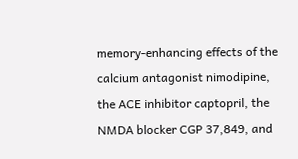memory-enhancing effects of the calcium antagonist nimodipine, the ACE inhibitor captopril, the NMDA blocker CGP 37,849, and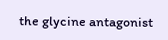the glycine antagonist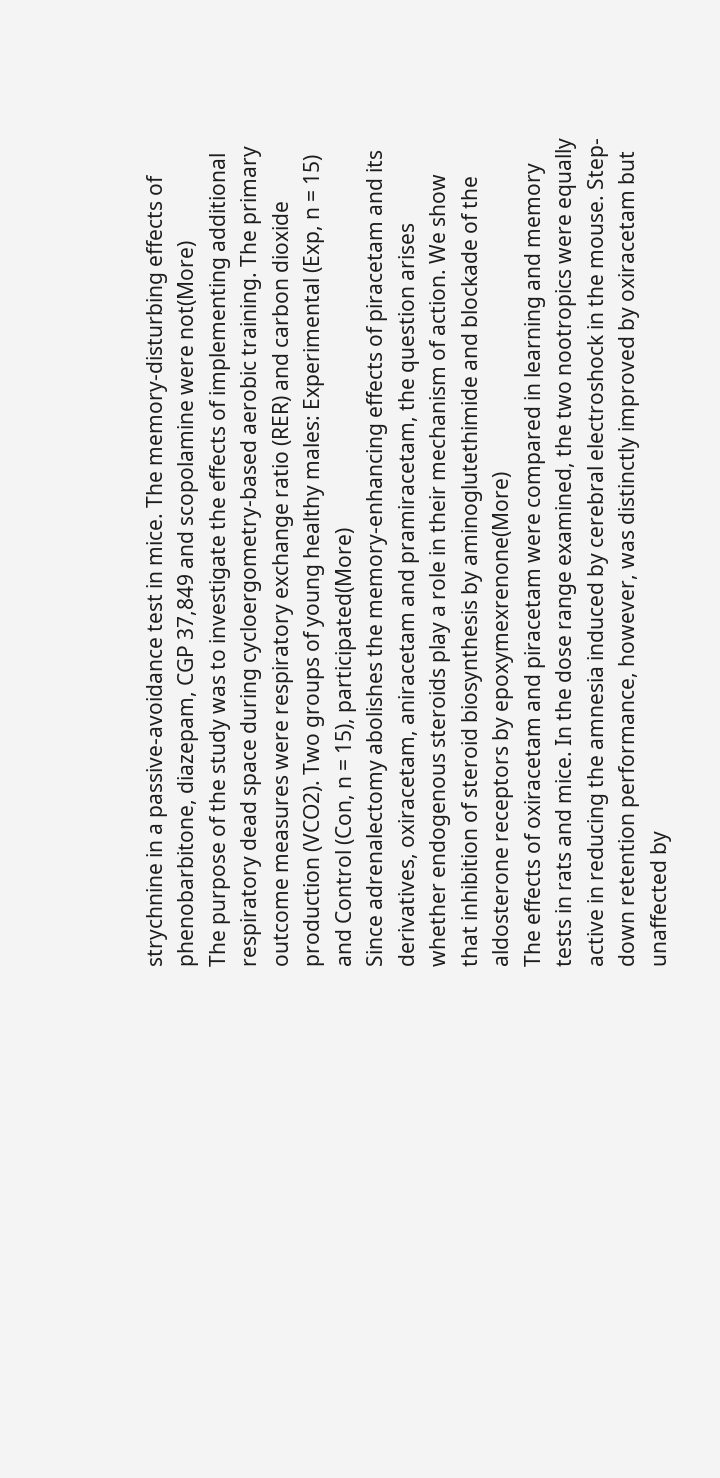strychnine in a passive-avoidance test in mice. The memory-disturbing effects of phenobarbitone, diazepam, CGP 37,849 and scopolamine were not(More)
The purpose of the study was to investigate the effects of implementing additional respiratory dead space during cycloergometry-based aerobic training. The primary outcome measures were respiratory exchange ratio (RER) and carbon dioxide production (VCO2). Two groups of young healthy males: Experimental (Exp, n = 15) and Control (Con, n = 15), participated(More)
Since adrenalectomy abolishes the memory-enhancing effects of piracetam and its derivatives, oxiracetam, aniracetam and pramiracetam, the question arises whether endogenous steroids play a role in their mechanism of action. We show that inhibition of steroid biosynthesis by aminoglutethimide and blockade of the aldosterone receptors by epoxymexrenone(More)
The effects of oxiracetam and piracetam were compared in learning and memory tests in rats and mice. In the dose range examined, the two nootropics were equally active in reducing the amnesia induced by cerebral electroshock in the mouse. Step-down retention performance, however, was distinctly improved by oxiracetam but unaffected by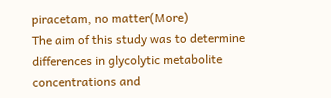piracetam, no matter(More)
The aim of this study was to determine differences in glycolytic metabolite concentrations and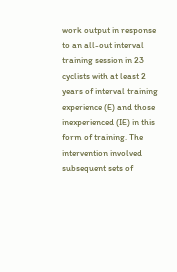work output in response to an all-out interval training session in 23 cyclists with at least 2 years of interval training experience (E) and those inexperienced (IE) in this form of training. The intervention involved subsequent sets of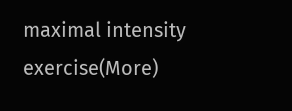maximal intensity exercise(More)